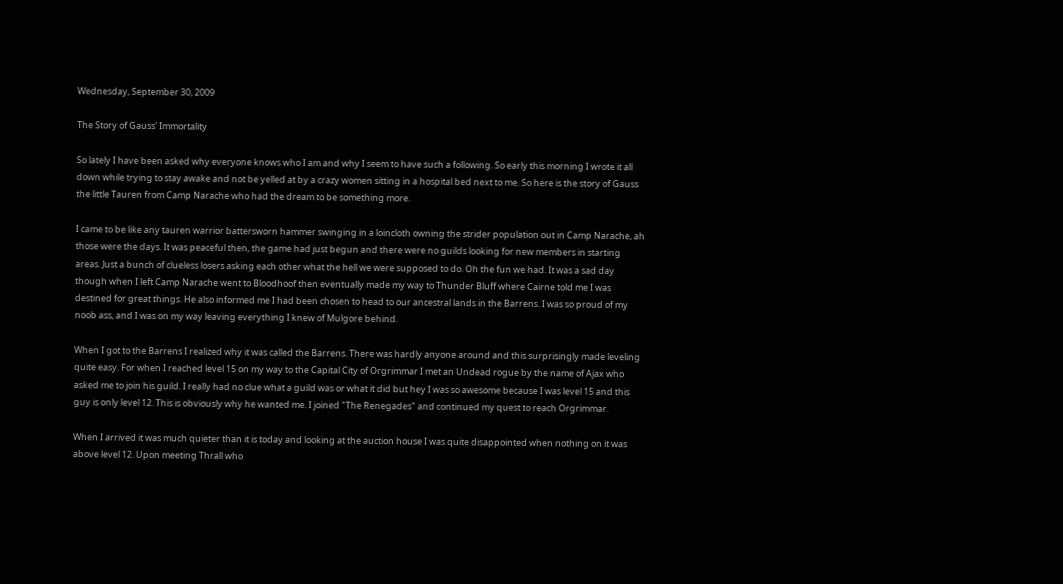Wednesday, September 30, 2009

The Story of Gauss' Immortality

So lately I have been asked why everyone knows who I am and why I seem to have such a following. So early this morning I wrote it all down while trying to stay awake and not be yelled at by a crazy women sitting in a hospital bed next to me. So here is the story of Gauss the little Tauren from Camp Narache who had the dream to be something more.

I came to be like any tauren warrior battersworn hammer swinging in a loincloth owning the strider population out in Camp Narache, ah those were the days. It was peaceful then, the game had just begun and there were no guilds looking for new members in starting areas. Just a bunch of clueless losers asking each other what the hell we were supposed to do. Oh the fun we had. It was a sad day though when I left Camp Narache went to Bloodhoof then eventually made my way to Thunder Bluff where Cairne told me I was destined for great things. He also informed me I had been chosen to head to our ancestral lands in the Barrens. I was so proud of my noob ass, and I was on my way leaving everything I knew of Mulgore behind.

When I got to the Barrens I realized why it was called the Barrens. There was hardly anyone around and this surprisingly made leveling quite easy. For when I reached level 15 on my way to the Capital City of Orgrimmar I met an Undead rogue by the name of Ajax who asked me to join his guild. I really had no clue what a guild was or what it did but hey I was so awesome because I was level 15 and this guy is only level 12. This is obviously why he wanted me. I joined "The Renegades" and continued my quest to reach Orgrimmar.

When I arrived it was much quieter than it is today and looking at the auction house I was quite disappointed when nothing on it was above level 12. Upon meeting Thrall who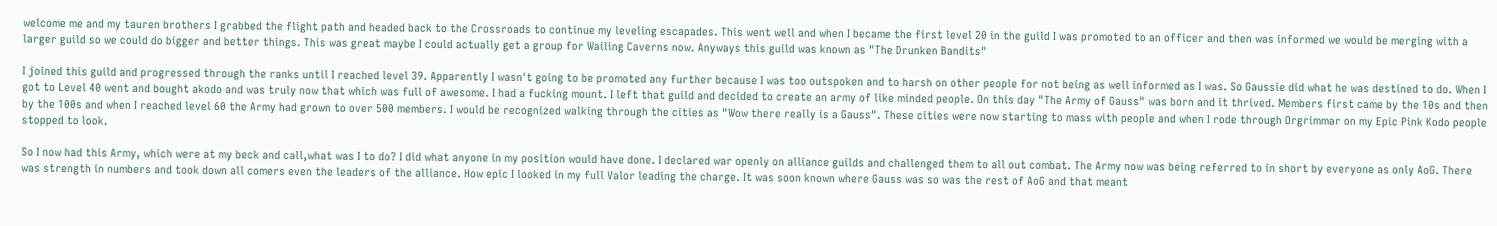welcome me and my tauren brothers I grabbed the flight path and headed back to the Crossroads to continue my leveling escapades. This went well and when I became the first level 20 in the guild I was promoted to an officer and then was informed we would be merging with a larger guild so we could do bigger and better things. This was great maybe I could actually get a group for Wailing Caverns now. Anyways this guild was known as "The Drunken Bandits"

I joined this guild and progressed through the ranks until I reached level 39. Apparently I wasn't going to be promoted any further because I was too outspoken and to harsh on other people for not being as well informed as I was. So Gaussie did what he was destined to do. When I got to Level 40 went and bought akodo and was truly now that which was full of awesome. I had a fucking mount. I left that guild and decided to create an army of like minded people. On this day "The Army of Gauss" was born and it thrived. Members first came by the 10s and then by the 100s and when I reached level 60 the Army had grown to over 500 members. I would be recognized walking through the cities as "Wow there really is a Gauss". These cities were now starting to mass with people and when I rode through Orgrimmar on my Epic Pink Kodo people stopped to look.

So I now had this Army, which were at my beck and call,what was I to do? I did what anyone in my position would have done. I declared war openly on alliance guilds and challenged them to all out combat. The Army now was being referred to in short by everyone as only AoG. There was strength in numbers and took down all comers even the leaders of the alliance. How epic I looked in my full Valor leading the charge. It was soon known where Gauss was so was the rest of AoG and that meant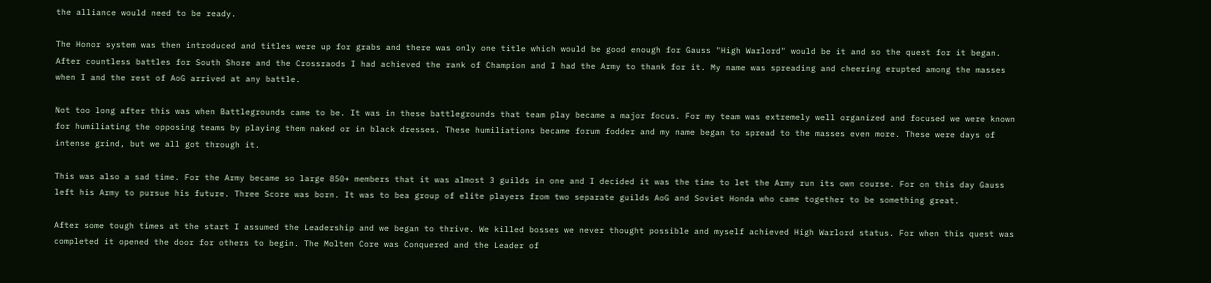the alliance would need to be ready.

The Honor system was then introduced and titles were up for grabs and there was only one title which would be good enough for Gauss "High Warlord" would be it and so the quest for it began. After countless battles for South Shore and the Crossraods I had achieved the rank of Champion and I had the Army to thank for it. My name was spreading and cheering erupted among the masses when I and the rest of AoG arrived at any battle.

Not too long after this was when Battlegrounds came to be. It was in these battlegrounds that team play became a major focus. For my team was extremely well organized and focused we were known for humiliating the opposing teams by playing them naked or in black dresses. These humiliations became forum fodder and my name began to spread to the masses even more. These were days of intense grind, but we all got through it.

This was also a sad time. For the Army became so large 850+ members that it was almost 3 guilds in one and I decided it was the time to let the Army run its own course. For on this day Gauss left his Army to pursue his future. Three Score was born. It was to bea group of elite players from two separate guilds AoG and Soviet Honda who came together to be something great.

After some tough times at the start I assumed the Leadership and we began to thrive. We killed bosses we never thought possible and myself achieved High Warlord status. For when this quest was completed it opened the door for others to begin. The Molten Core was Conquered and the Leader of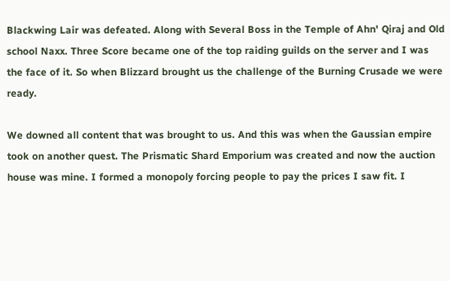Blackwing Lair was defeated. Along with Several Boss in the Temple of Ahn' Qiraj and Old school Naxx. Three Score became one of the top raiding guilds on the server and I was the face of it. So when Blizzard brought us the challenge of the Burning Crusade we were ready.

We downed all content that was brought to us. And this was when the Gaussian empire took on another quest. The Prismatic Shard Emporium was created and now the auction house was mine. I formed a monopoly forcing people to pay the prices I saw fit. I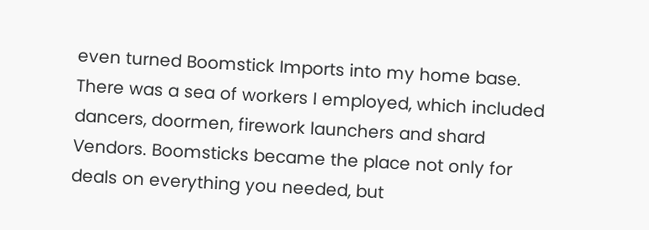even turned Boomstick Imports into my home base. There was a sea of workers I employed, which included dancers, doormen, firework launchers and shard Vendors. Boomsticks became the place not only for deals on everything you needed, but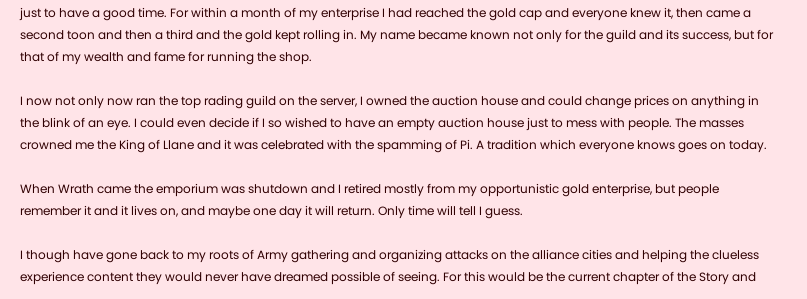just to have a good time. For within a month of my enterprise I had reached the gold cap and everyone knew it, then came a second toon and then a third and the gold kept rolling in. My name became known not only for the guild and its success, but for that of my wealth and fame for running the shop.

I now not only now ran the top rading guild on the server, I owned the auction house and could change prices on anything in the blink of an eye. I could even decide if I so wished to have an empty auction house just to mess with people. The masses crowned me the King of Llane and it was celebrated with the spamming of Pi. A tradition which everyone knows goes on today.

When Wrath came the emporium was shutdown and I retired mostly from my opportunistic gold enterprise, but people remember it and it lives on, and maybe one day it will return. Only time will tell I guess.

I though have gone back to my roots of Army gathering and organizing attacks on the alliance cities and helping the clueless experience content they would never have dreamed possible of seeing. For this would be the current chapter of the Story and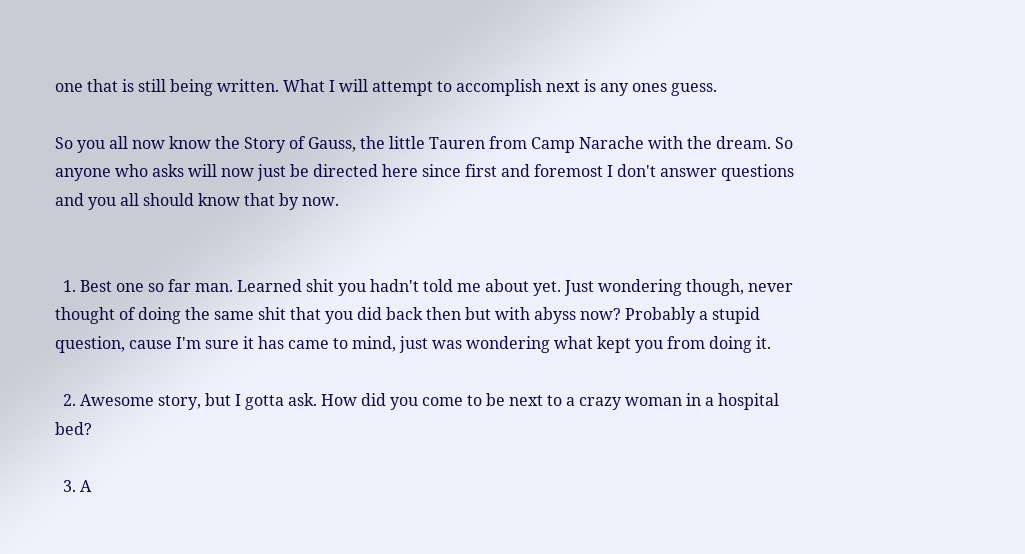one that is still being written. What I will attempt to accomplish next is any ones guess.

So you all now know the Story of Gauss, the little Tauren from Camp Narache with the dream. So anyone who asks will now just be directed here since first and foremost I don't answer questions and you all should know that by now.


  1. Best one so far man. Learned shit you hadn't told me about yet. Just wondering though, never thought of doing the same shit that you did back then but with abyss now? Probably a stupid question, cause I'm sure it has came to mind, just was wondering what kept you from doing it.

  2. Awesome story, but I gotta ask. How did you come to be next to a crazy woman in a hospital bed?

  3. A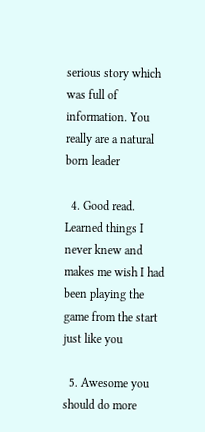serious story which was full of information. You really are a natural born leader

  4. Good read. Learned things I never knew and makes me wish I had been playing the game from the start just like you

  5. Awesome you should do more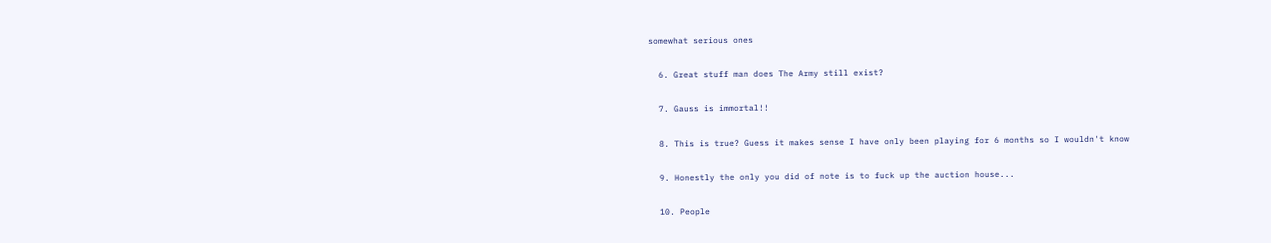somewhat serious ones

  6. Great stuff man does The Army still exist?

  7. Gauss is immortal!!

  8. This is true? Guess it makes sense I have only been playing for 6 months so I wouldn't know

  9. Honestly the only you did of note is to fuck up the auction house...

  10. People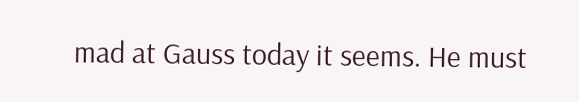mad at Gauss today it seems. He must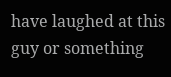have laughed at this guy or something